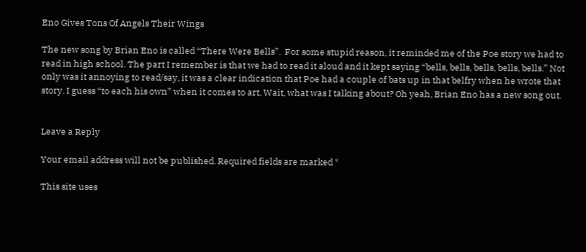Eno Gives Tons Of Angels Their Wings

The new song by Brian Eno is called “There Were Bells”.  For some stupid reason, it reminded me of the Poe story we had to read in high school. The part I remember is that we had to read it aloud and it kept saying “bells, bells, bells, bells, bells.” Not only was it annoying to read/say, it was a clear indication that Poe had a couple of bats up in that belfry when he wrote that story. I guess “to each his own” when it comes to art. Wait, what was I talking about? Oh yeah, Brian Eno has a new song out.


Leave a Reply

Your email address will not be published. Required fields are marked *

This site uses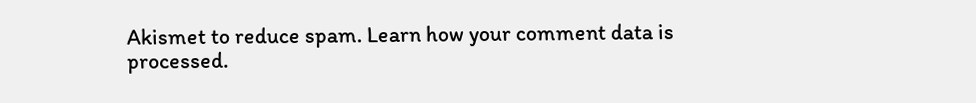Akismet to reduce spam. Learn how your comment data is processed.